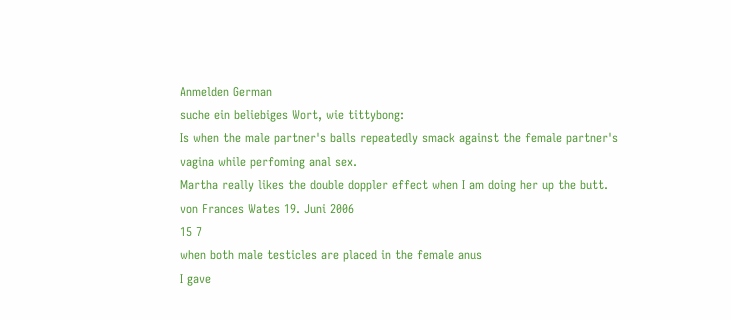Anmelden German
suche ein beliebiges Wort, wie tittybong:
Is when the male partner's balls repeatedly smack against the female partner's vagina while perfoming anal sex.
Martha really likes the double doppler effect when I am doing her up the butt.
von Frances Wates 19. Juni 2006
15 7
when both male testicles are placed in the female anus
I gave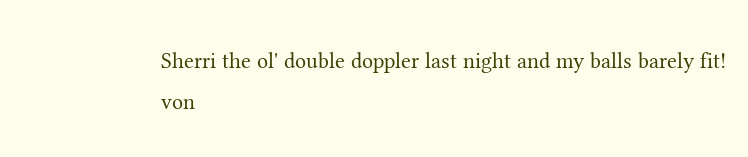Sherri the ol' double doppler last night and my balls barely fit!
von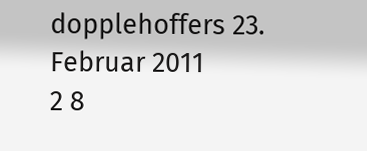dopplehoffers 23. Februar 2011
2 8